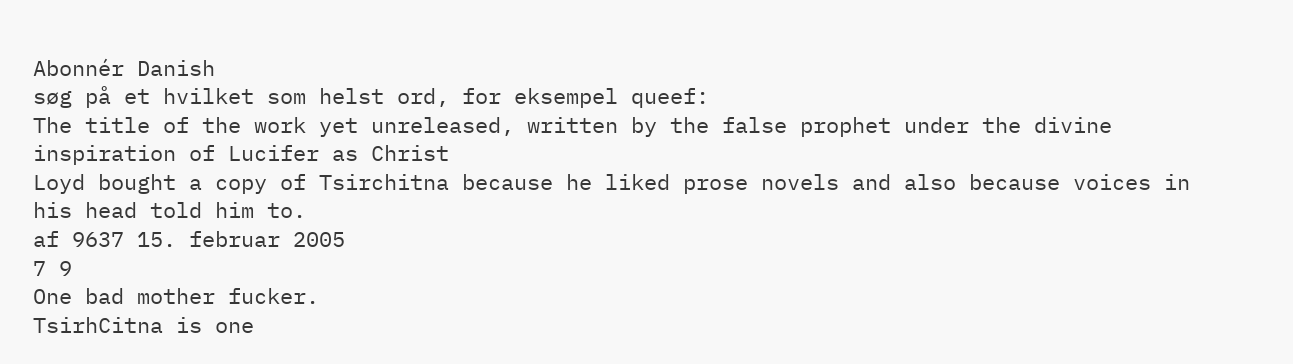Abonnér Danish
søg på et hvilket som helst ord, for eksempel queef:
The title of the work yet unreleased, written by the false prophet under the divine inspiration of Lucifer as Christ
Loyd bought a copy of Tsirchitna because he liked prose novels and also because voices in his head told him to.
af 9637 15. februar 2005
7 9
One bad mother fucker.
TsirhCitna is one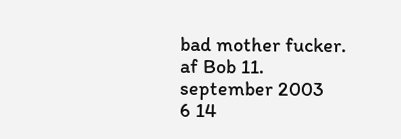bad mother fucker.
af Bob 11. september 2003
6 14